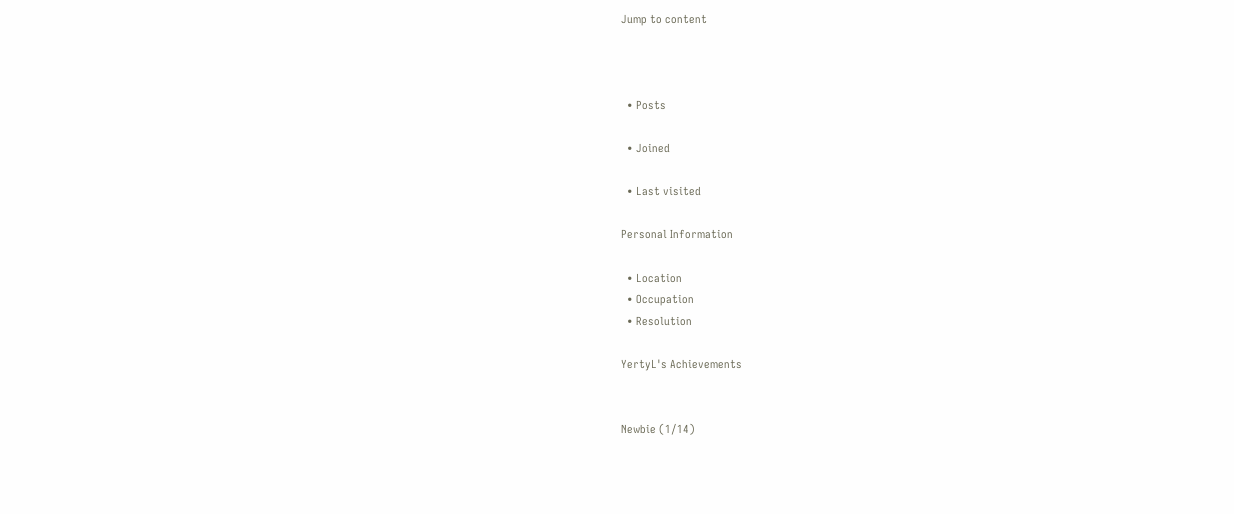Jump to content



  • Posts

  • Joined

  • Last visited

Personal Information

  • Location
  • Occupation
  • Resolution

YertyL's Achievements


Newbie (1/14)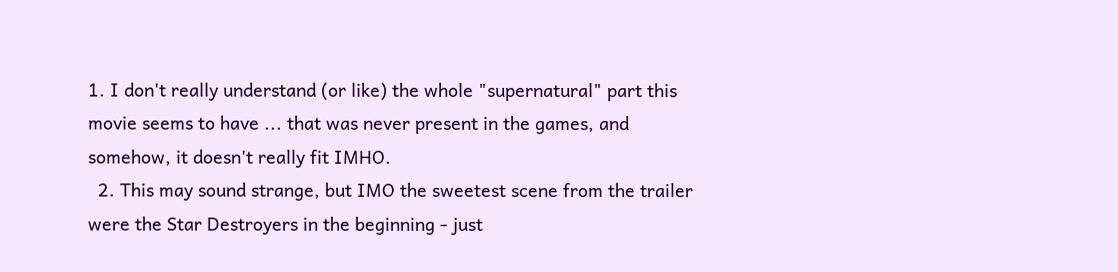1. I don't really understand (or like) the whole "supernatural" part this movie seems to have ... that was never present in the games, and somehow, it doesn't really fit IMHO.
  2. This may sound strange, but IMO the sweetest scene from the trailer were the Star Destroyers in the beginning - just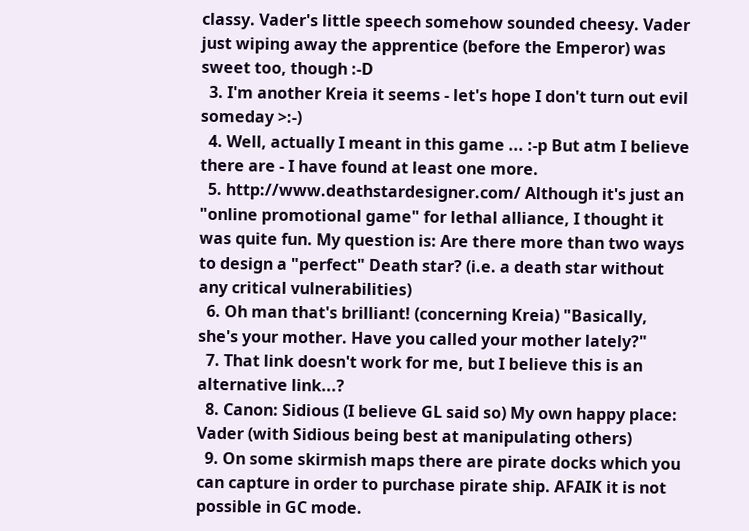classy. Vader's little speech somehow sounded cheesy. Vader just wiping away the apprentice (before the Emperor) was sweet too, though :-D
  3. I'm another Kreia it seems - let's hope I don't turn out evil someday >:-)
  4. Well, actually I meant in this game ... :-p But atm I believe there are - I have found at least one more.
  5. http://www.deathstardesigner.com/ Although it's just an "online promotional game" for lethal alliance, I thought it was quite fun. My question is: Are there more than two ways to design a "perfect" Death star? (i.e. a death star without any critical vulnerabilities)
  6. Oh man that's brilliant! (concerning Kreia) "Basically, she's your mother. Have you called your mother lately?"
  7. That link doesn't work for me, but I believe this is an alternative link...?
  8. Canon: Sidious (I believe GL said so) My own happy place: Vader (with Sidious being best at manipulating others)
  9. On some skirmish maps there are pirate docks which you can capture in order to purchase pirate ship. AFAIK it is not possible in GC mode.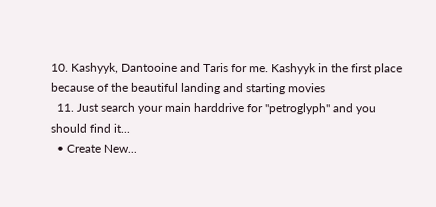10. Kashyyk, Dantooine and Taris for me. Kashyyk in the first place because of the beautiful landing and starting movies
  11. Just search your main harddrive for "petroglyph" and you should find it...
  • Create New...